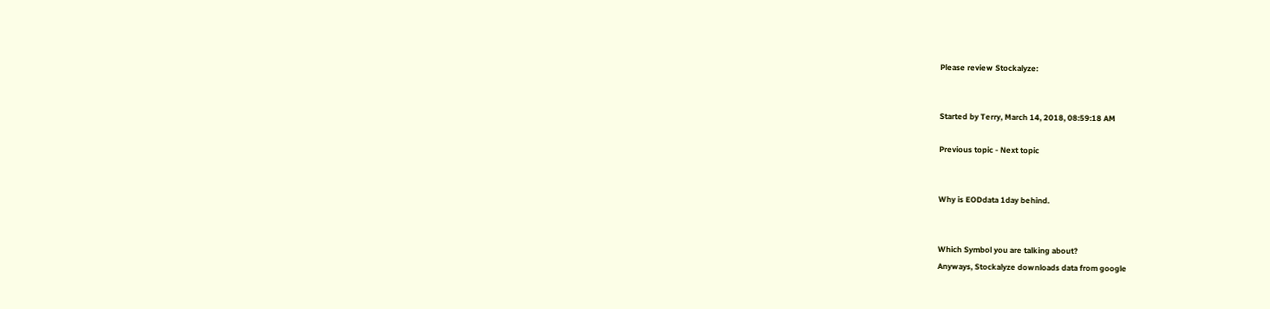Please review Stockalyze:


Started by Terry, March 14, 2018, 08:59:18 AM

Previous topic - Next topic


Why is EODdata 1day behind.


Which Symbol you are talking about?
Anyways, Stockalyze downloads data from google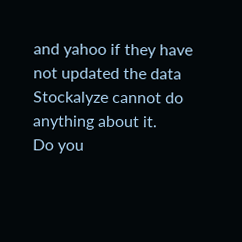and yahoo if they have not updated the data Stockalyze cannot do anything about it.
Do you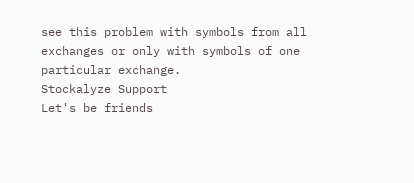see this problem with symbols from all exchanges or only with symbols of one particular exchange.
Stockalyze Support
Let's be friends